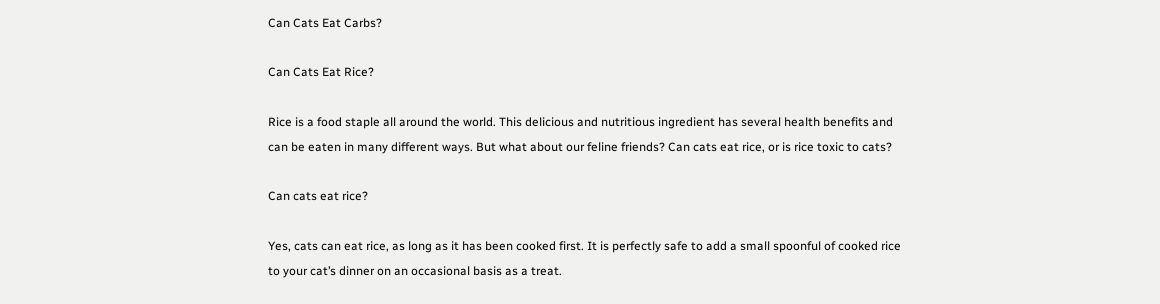Can Cats Eat Carbs?

Can Cats Eat Rice?

Rice is a food staple all around the world. This delicious and nutritious ingredient has several health benefits and can be eaten in many different ways. But what about our feline friends? Can cats eat rice, or is rice toxic to cats?

Can cats eat rice?

Yes, cats can eat rice, as long as it has been cooked first. It is perfectly safe to add a small spoonful of cooked rice to your cat’s dinner on an occasional basis as a treat.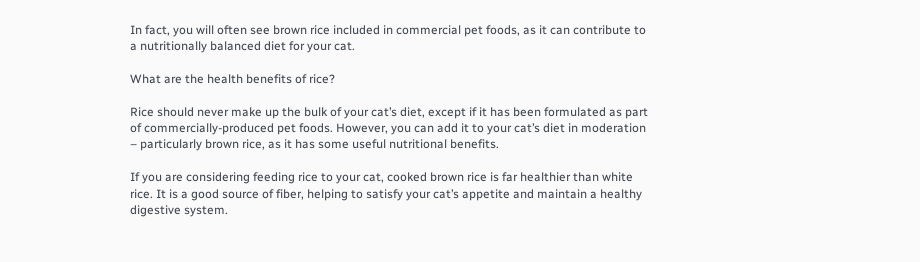In fact, you will often see brown rice included in commercial pet foods, as it can contribute to a nutritionally balanced diet for your cat.

What are the health benefits of rice?

Rice should never make up the bulk of your cat’s diet, except if it has been formulated as part of commercially-produced pet foods. However, you can add it to your cat’s diet in moderation – particularly brown rice, as it has some useful nutritional benefits.

If you are considering feeding rice to your cat, cooked brown rice is far healthier than white rice. It is a good source of fiber, helping to satisfy your cat’s appetite and maintain a healthy digestive system.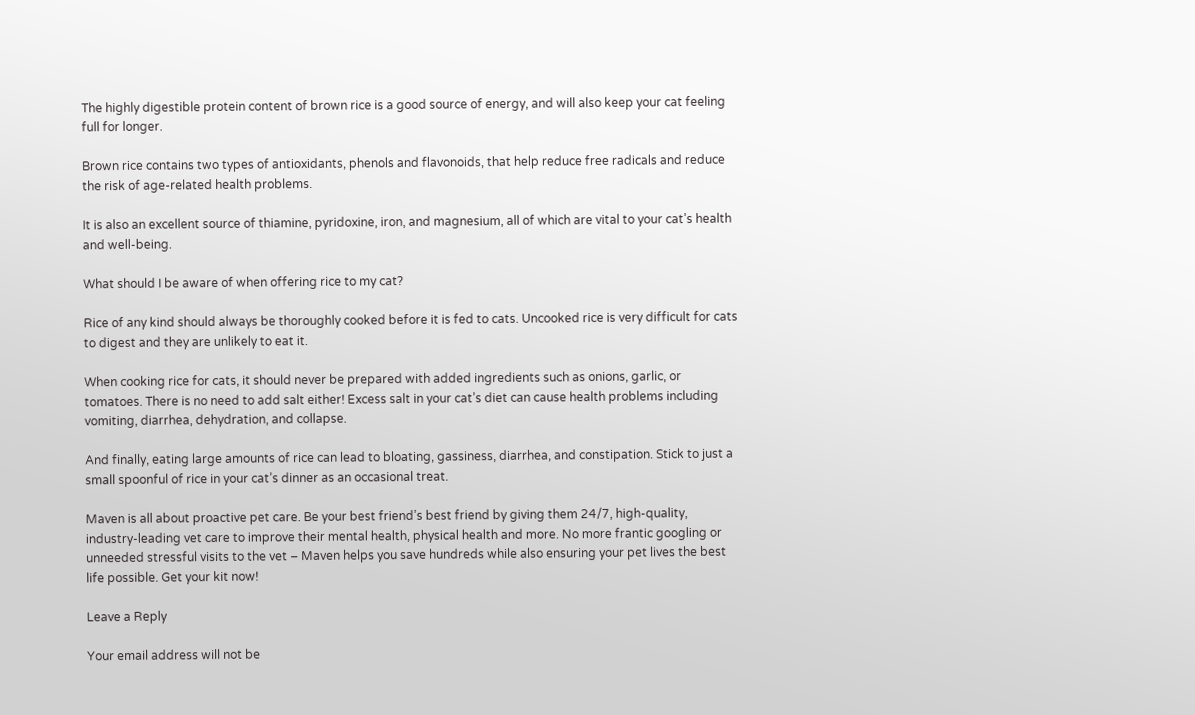The highly digestible protein content of brown rice is a good source of energy, and will also keep your cat feeling full for longer.

Brown rice contains two types of antioxidants, phenols and flavonoids, that help reduce free radicals and reduce the risk of age-related health problems.

It is also an excellent source of thiamine, pyridoxine, iron, and magnesium, all of which are vital to your cat’s health and well-being.

What should I be aware of when offering rice to my cat?

Rice of any kind should always be thoroughly cooked before it is fed to cats. Uncooked rice is very difficult for cats to digest and they are unlikely to eat it.

When cooking rice for cats, it should never be prepared with added ingredients such as onions, garlic, or tomatoes. There is no need to add salt either! Excess salt in your cat’s diet can cause health problems including vomiting, diarrhea, dehydration, and collapse.

And finally, eating large amounts of rice can lead to bloating, gassiness, diarrhea, and constipation. Stick to just a small spoonful of rice in your cat’s dinner as an occasional treat.

Maven is all about proactive pet care. Be your best friend’s best friend by giving them 24/7, high-quality, industry-leading vet care to improve their mental health, physical health and more. No more frantic googling or unneeded stressful visits to the vet – Maven helps you save hundreds while also ensuring your pet lives the best life possible. Get your kit now!

Leave a Reply

Your email address will not be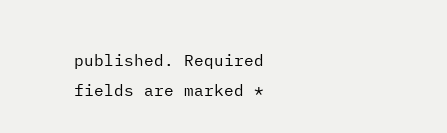published. Required fields are marked *